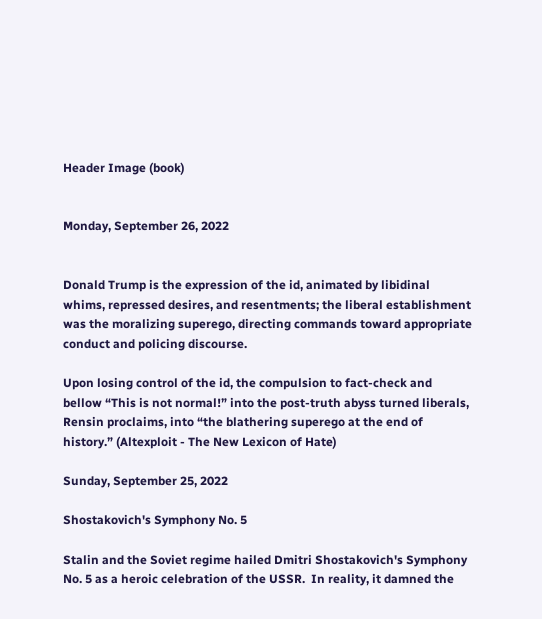Header Image (book)


Monday, September 26, 2022


Donald Trump is the expression of the id, animated by libidinal whims, repressed desires, and resentments; the liberal establishment was the moralizing superego, directing commands toward appropriate conduct and policing discourse.

Upon losing control of the id, the compulsion to fact-check and bellow “This is not normal!” into the post-truth abyss turned liberals, Rensin proclaims, into “the blathering superego at the end of history.” (Altexploit - The New Lexicon of Hate)

Sunday, September 25, 2022

Shostakovich's Symphony No. 5

Stalin and the Soviet regime hailed Dmitri Shostakovich's Symphony No. 5 as a heroic celebration of the USSR.  In reality, it damned the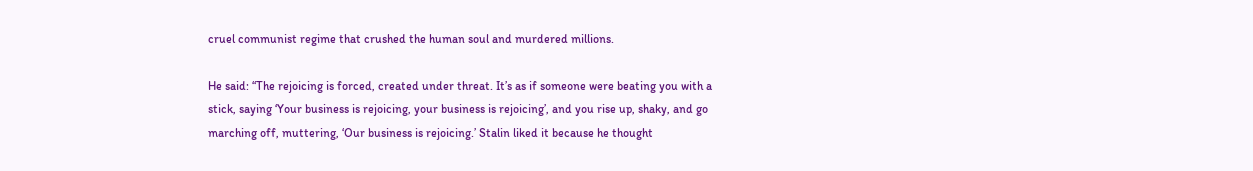cruel communist regime that crushed the human soul and murdered millions.

He said: “The rejoicing is forced, created under threat. It’s as if someone were beating you with a stick, saying ‘Your business is rejoicing, your business is rejoicing’, and you rise up, shaky, and go marching off, muttering, ‘Our business is rejoicing.’ Stalin liked it because he thought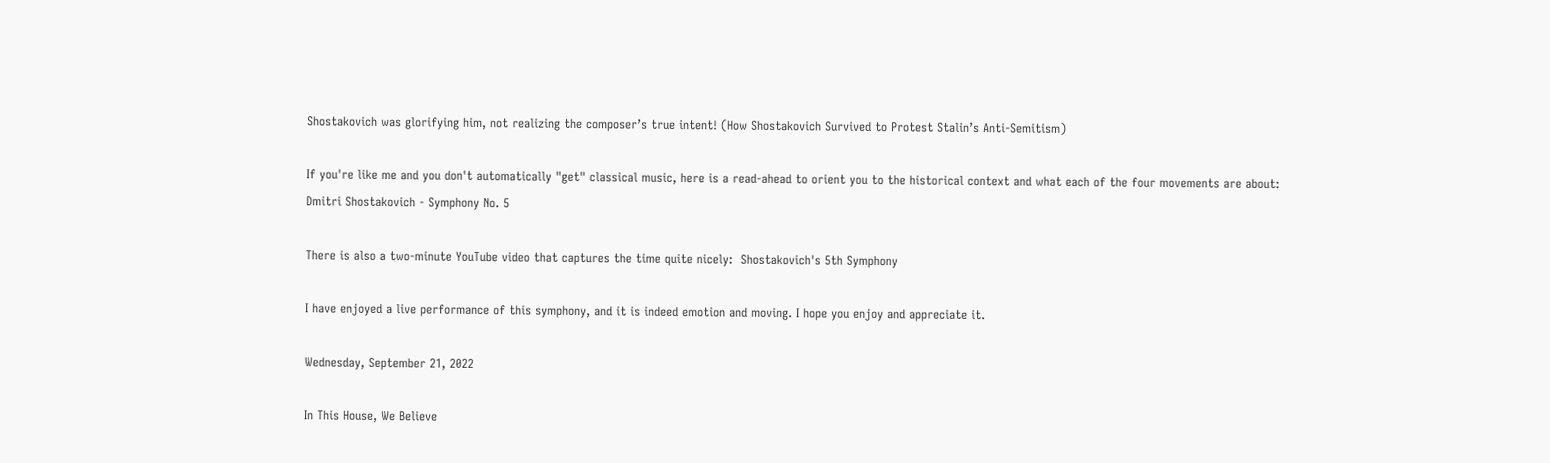Shostakovich was glorifying him, not realizing the composer’s true intent! (How Shostakovich Survived to Protest Stalin’s Anti-Semitism)

If you're like me and you don't automatically "get" classical music, here is a read-ahead to orient you to the historical context and what each of the four movements are about: Dmitri Shostakovich - Symphony No. 5

There is also a two-minute YouTube video that captures the time quite nicely:  Shostakovich's 5th Symphony

I have enjoyed a live performance of this symphony, and it is indeed emotion and moving. I hope you enjoy and appreciate it.

Wednesday, September 21, 2022

In This House, We Believe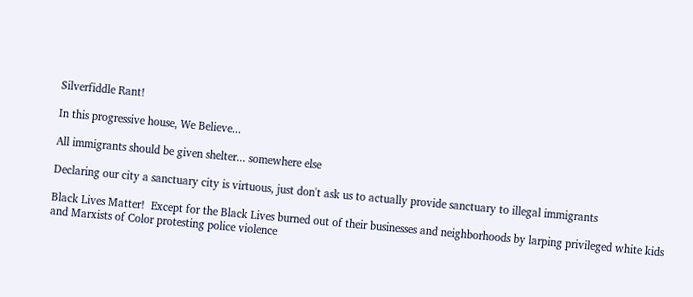Silverfiddle Rant!

In this progressive house, We Believe...

All immigrants should be given shelter... somewhere else

Declaring our city a sanctuary city is virtuous, just don't ask us to actually provide sanctuary to illegal immigrants

Black Lives Matter!  Except for the Black Lives burned out of their businesses and neighborhoods by larping privileged white kids and Marxists of Color protesting police violence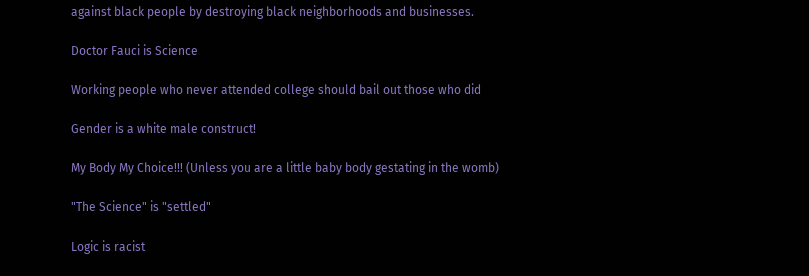against black people by destroying black neighborhoods and businesses.

Doctor Fauci is Science

Working people who never attended college should bail out those who did

Gender is a white male construct!

My Body My Choice!!! (Unless you are a little baby body gestating in the womb)

"The Science" is "settled"

Logic is racist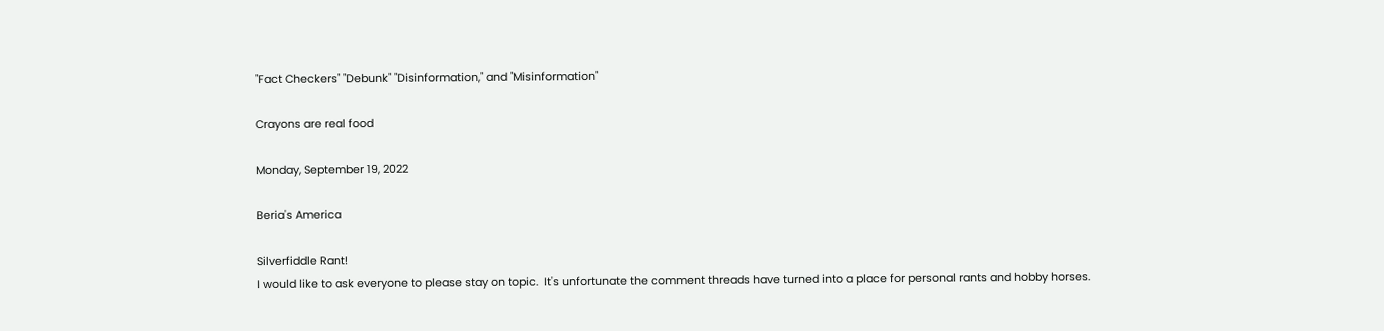"Fact Checkers" "Debunk" "Disinformation," and "Misinformation"

Crayons are real food

Monday, September 19, 2022

Beria's America

Silverfiddle Rant!
I would like to ask everyone to please stay on topic.  It's unfortunate the comment threads have turned into a place for personal rants and hobby horses.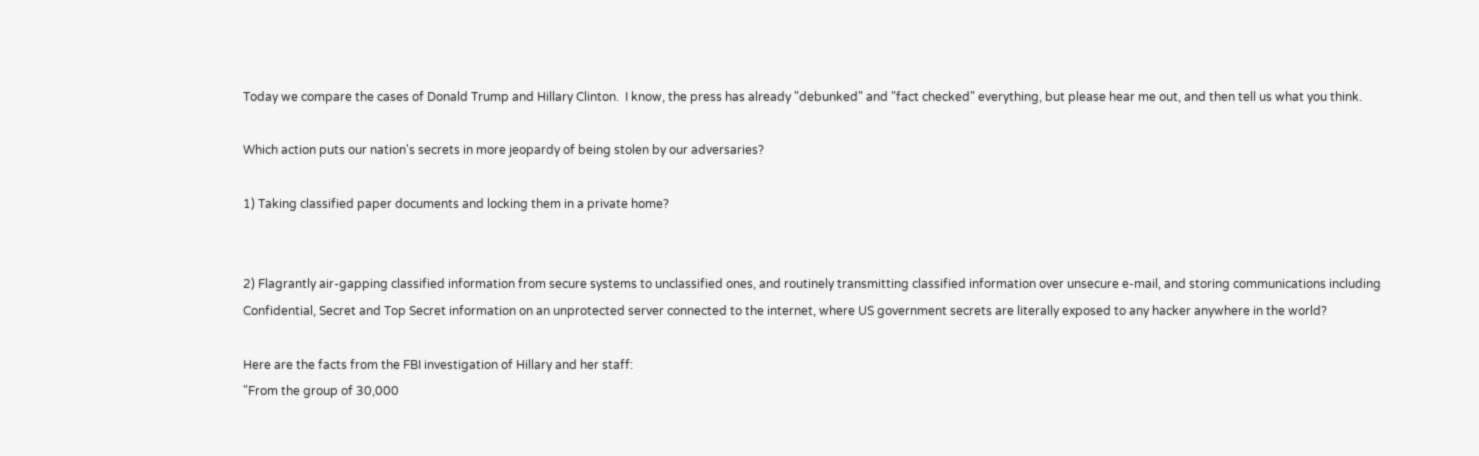Today we compare the cases of Donald Trump and Hillary Clinton.  I know, the press has already "debunked" and "fact checked" everything, but please hear me out, and then tell us what you think.

Which action puts our nation's secrets in more jeopardy of being stolen by our adversaries?

1) Taking classified paper documents and locking them in a private home?


2) Flagrantly air-gapping classified information from secure systems to unclassified ones, and routinely transmitting classified information over unsecure e-mail, and storing communications including Confidential, Secret and Top Secret information on an unprotected server connected to the internet, where US government secrets are literally exposed to any hacker anywhere in the world?

Here are the facts from the FBI investigation of Hillary and her staff:
"From the group of 30,000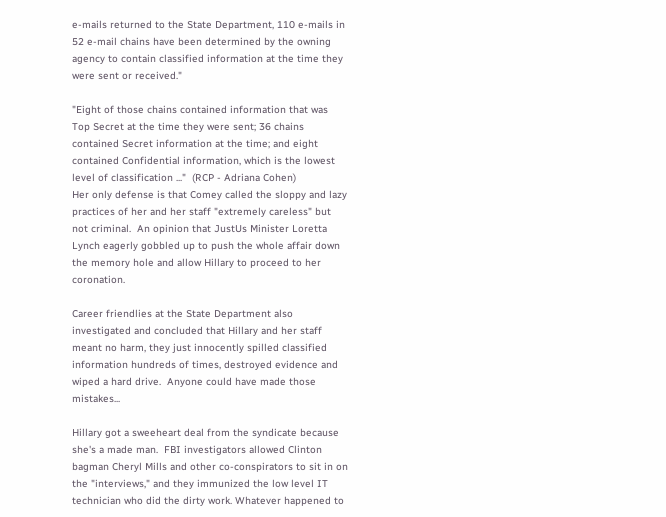e-mails returned to the State Department, 110 e-mails in 52 e-mail chains have been determined by the owning agency to contain classified information at the time they were sent or received."

"Eight of those chains contained information that was Top Secret at the time they were sent; 36 chains contained Secret information at the time; and eight contained Confidential information, which is the lowest level of classification ..."  (RCP - Adriana Cohen)
Her only defense is that Comey called the sloppy and lazy practices of her and her staff "extremely careless" but not criminal.  An opinion that JustUs Minister Loretta Lynch eagerly gobbled up to push the whole affair down the memory hole and allow Hillary to proceed to her coronation.

Career friendlies at the State Department also investigated and concluded that Hillary and her staff meant no harm, they just innocently spilled classified information hundreds of times, destroyed evidence and wiped a hard drive.  Anyone could have made those mistakes...

Hillary got a sweeheart deal from the syndicate because she's a made man.  FBI investigators allowed Clinton bagman Cheryl Mills and other co-conspirators to sit in on the "interviews," and they immunized the low level IT technician who did the dirty work. Whatever happened to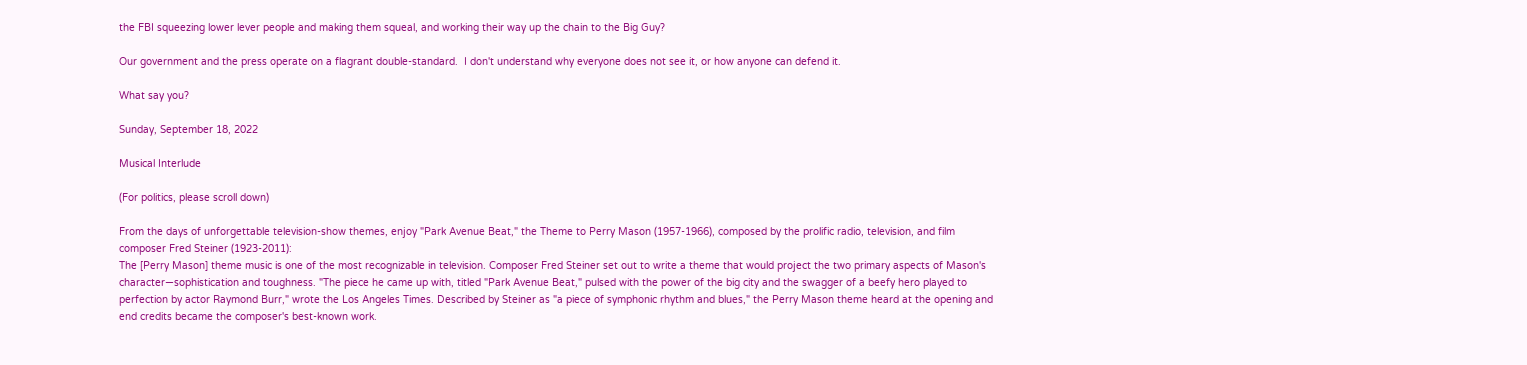the FBI squeezing lower lever people and making them squeal, and working their way up the chain to the Big Guy?

Our government and the press operate on a flagrant double-standard.  I don't understand why everyone does not see it, or how anyone can defend it.

What say you?

Sunday, September 18, 2022

Musical Interlude

(For politics, please scroll down)

From the days of unforgettable television-show themes, enjoy "Park Avenue Beat," the Theme to Perry Mason (1957-1966), composed by the prolific radio, television, and film composer Fred Steiner (1923-2011):
The [Perry Mason] theme music is one of the most recognizable in television. Composer Fred Steiner set out to write a theme that would project the two primary aspects of Mason's character—sophistication and toughness. "The piece he came up with, titled "Park Avenue Beat," pulsed with the power of the big city and the swagger of a beefy hero played to perfection by actor Raymond Burr," wrote the Los Angeles Times. Described by Steiner as "a piece of symphonic rhythm and blues," the Perry Mason theme heard at the opening and end credits became the composer's best-known work.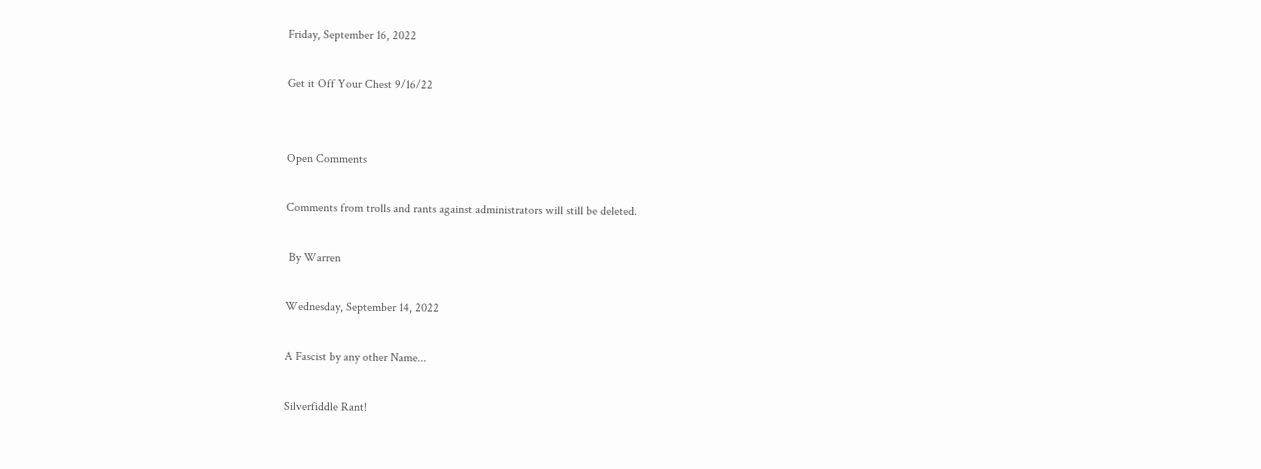Friday, September 16, 2022

Get it Off Your Chest 9/16/22


Open Comments

Comments from trolls and rants against administrators will still be deleted.

 By Warren

Wednesday, September 14, 2022

A Fascist by any other Name...

Silverfiddle Rant!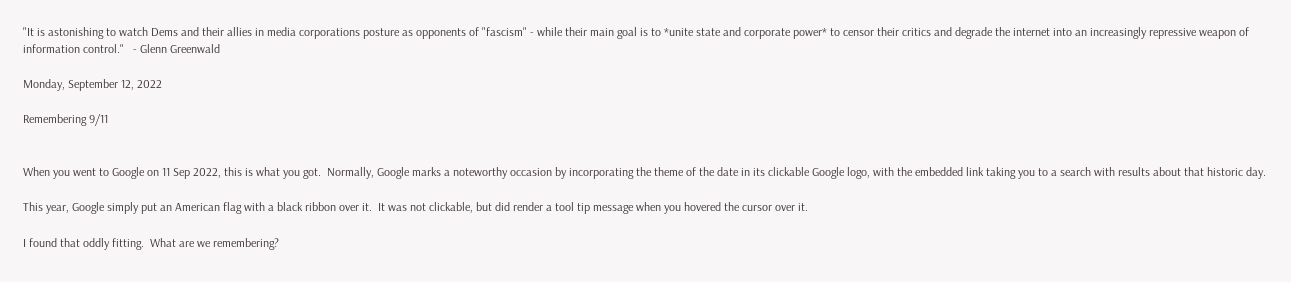"It is astonishing to watch Dems and their allies in media corporations posture as opponents of "fascism" - while their main goal is to *unite state and corporate power* to censor their critics and degrade the internet into an increasingly repressive weapon of information control."   - Glenn Greenwald

Monday, September 12, 2022

Remembering 9/11


When you went to Google on 11 Sep 2022, this is what you got.  Normally, Google marks a noteworthy occasion by incorporating the theme of the date in its clickable Google logo, with the embedded link taking you to a search with results about that historic day.

This year, Google simply put an American flag with a black ribbon over it.  It was not clickable, but did render a tool tip message when you hovered the cursor over it.

I found that oddly fitting.  What are we remembering?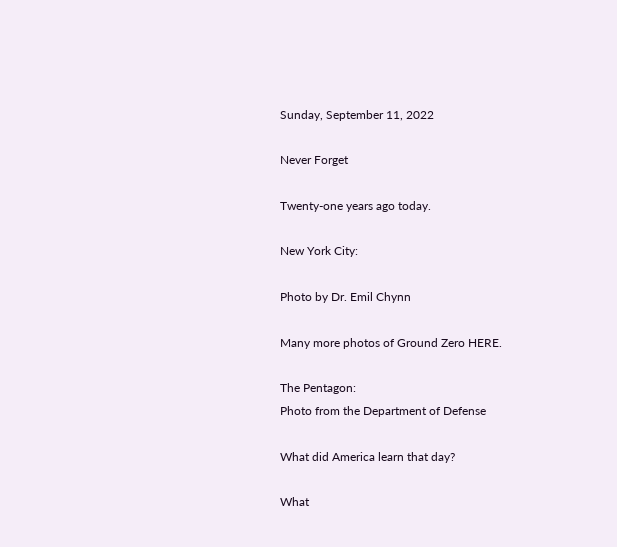Sunday, September 11, 2022

Never Forget

Twenty-one years ago today.

New York City:

Photo by Dr. Emil Chynn

Many more photos of Ground Zero HERE.

The Pentagon:
Photo from the Department of Defense

What did America learn that day?

What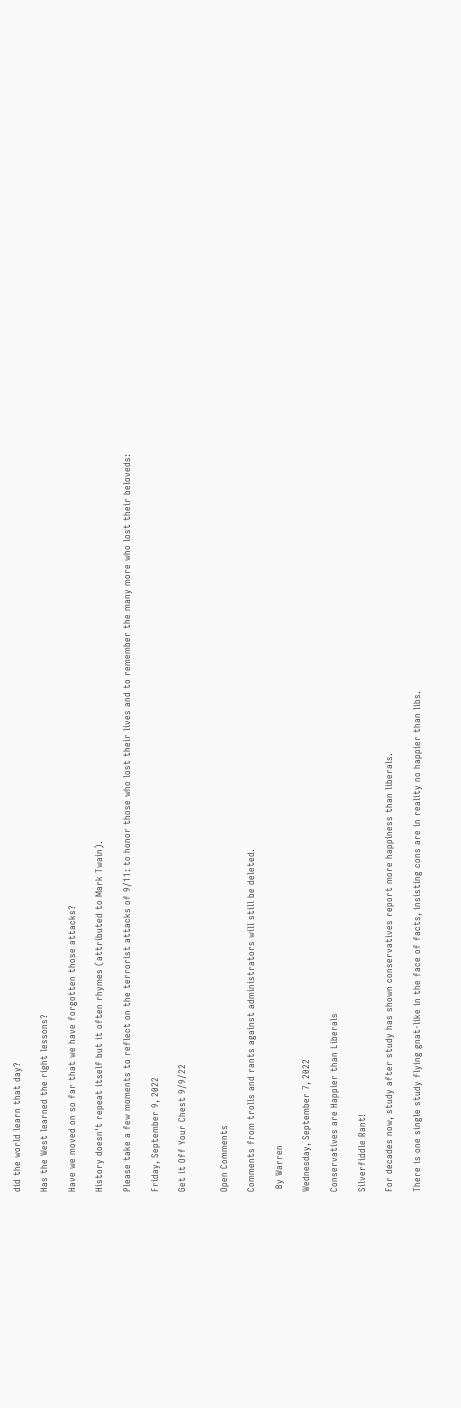did the world learn that day?

Has the West learned the right lessons?

Have we moved on so far that we have forgotten those attacks?

History doesn't repeat itself but it often rhymes (attributed to Mark Twain).

Please take a few moments to reflect on the terrorist attacks of 9/11: to honor those who lost their lives and to remember the many more who lost their beloveds:

Friday, September 9, 2022

Get it Off Your Chest 9/9/22


Open Comments

Comments from trolls and rants against administrators will still be deleted.

 By Warren

Wednesday, September 7, 2022

Conservatives are Happier than Liberals

Silverfiddle Rant!

For decades now, study after study has shown conservatives report more happiness than liberals.

There is one single study flying gnat-like in the face of facts, insisting cons are in reality no happier than libs.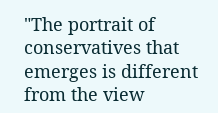"The portrait of conservatives that emerges is different from the view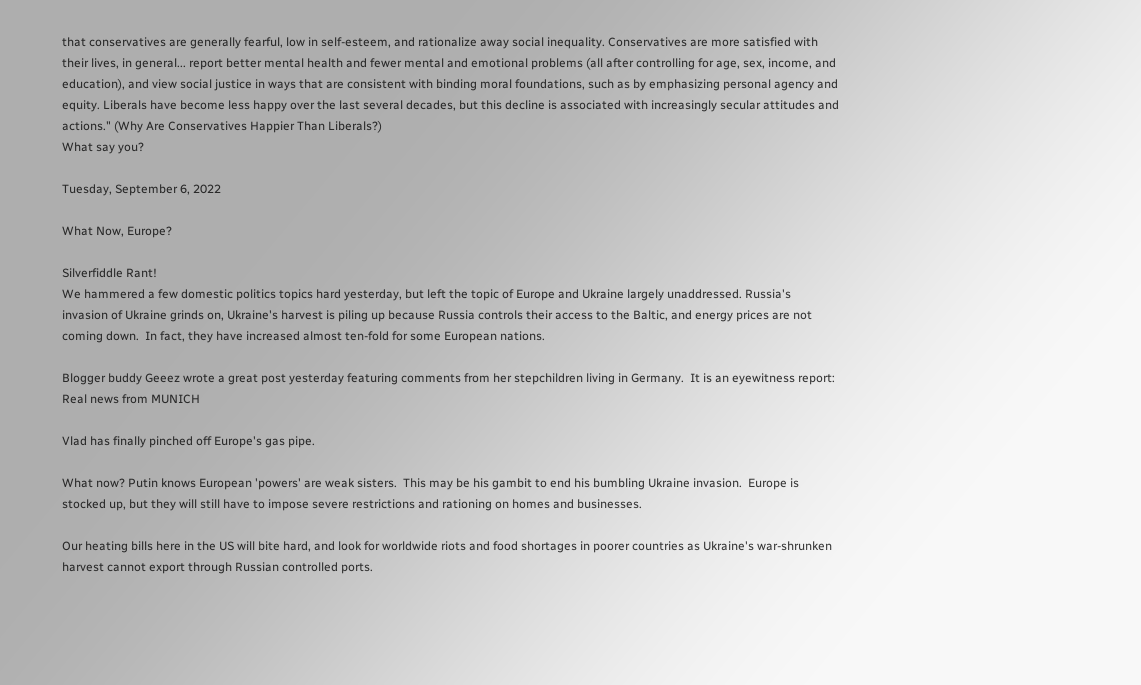that conservatives are generally fearful, low in self-esteem, and rationalize away social inequality. Conservatives are more satisfied with their lives, in general... report better mental health and fewer mental and emotional problems (all after controlling for age, sex, income, and education), and view social justice in ways that are consistent with binding moral foundations, such as by emphasizing personal agency and equity. Liberals have become less happy over the last several decades, but this decline is associated with increasingly secular attitudes and actions." (Why Are Conservatives Happier Than Liberals?)
What say you?

Tuesday, September 6, 2022

What Now, Europe?

Silverfiddle Rant!
We hammered a few domestic politics topics hard yesterday, but left the topic of Europe and Ukraine largely unaddressed. Russia's invasion of Ukraine grinds on, Ukraine's harvest is piling up because Russia controls their access to the Baltic, and energy prices are not coming down.  In fact, they have increased almost ten-fold for some European nations.

Blogger buddy Geeez wrote a great post yesterday featuring comments from her stepchildren living in Germany.  It is an eyewitness report:  Real news from MUNICH

Vlad has finally pinched off Europe's gas pipe.

What now? Putin knows European 'powers' are weak sisters.  This may be his gambit to end his bumbling Ukraine invasion.  Europe is stocked up, but they will still have to impose severe restrictions and rationing on homes and businesses.

Our heating bills here in the US will bite hard, and look for worldwide riots and food shortages in poorer countries as Ukraine's war-shrunken harvest cannot export through Russian controlled ports.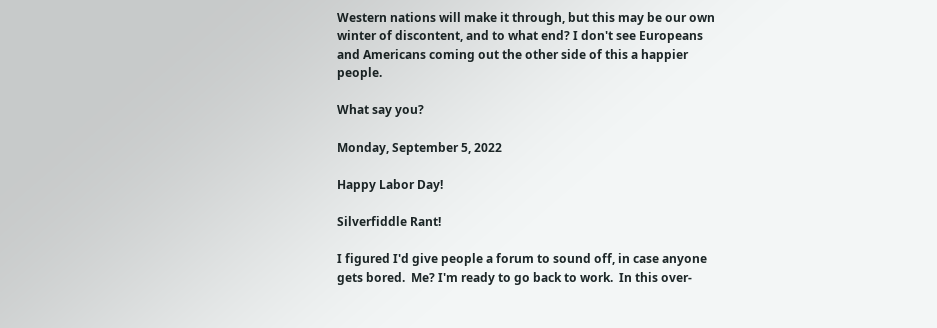Western nations will make it through, but this may be our own winter of discontent, and to what end? I don't see Europeans and Americans coming out the other side of this a happier people.

What say you?

Monday, September 5, 2022

Happy Labor Day!

Silverfiddle Rant!

I figured I'd give people a forum to sound off, in case anyone gets bored.  Me? I'm ready to go back to work.  In this over-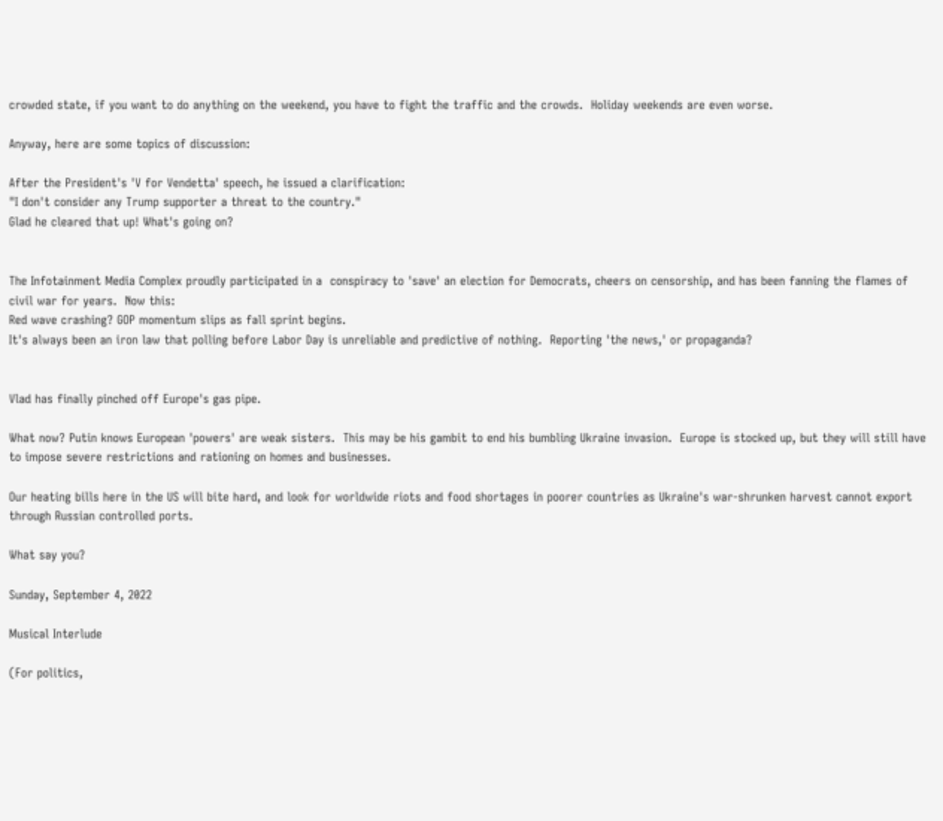crowded state, if you want to do anything on the weekend, you have to fight the traffic and the crowds.  Holiday weekends are even worse.

Anyway, here are some topics of discussion:

After the President's 'V for Vendetta' speech, he issued a clarification:
"I don't consider any Trump supporter a threat to the country."
Glad he cleared that up! What's going on?


The Infotainment Media Complex proudly participated in a  conspiracy to 'save' an election for Democrats, cheers on censorship, and has been fanning the flames of civil war for years.  Now this:
Red wave crashing? GOP momentum slips as fall sprint begins.
It's always been an iron law that polling before Labor Day is unreliable and predictive of nothing.  Reporting 'the news,' or propaganda?


Vlad has finally pinched off Europe's gas pipe.

What now? Putin knows European 'powers' are weak sisters.  This may be his gambit to end his bumbling Ukraine invasion.  Europe is stocked up, but they will still have to impose severe restrictions and rationing on homes and businesses.

Our heating bills here in the US will bite hard, and look for worldwide riots and food shortages in poorer countries as Ukraine's war-shrunken harvest cannot export through Russian controlled ports.

What say you?

Sunday, September 4, 2022

Musical Interlude

(For politics,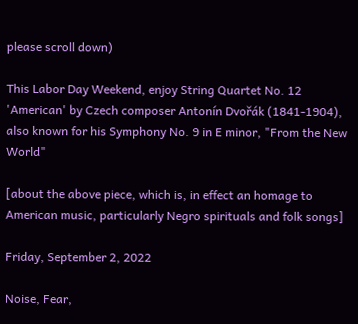please scroll down)

This Labor Day Weekend, enjoy String Quartet No. 12 'American' by Czech composer Antonín Dvořák (1841-1904), also known for his Symphony No. 9 in E minor, "From the New World"

[about the above piece, which is, in effect an homage to American music, particularly Negro spirituals and folk songs]

Friday, September 2, 2022

Noise, Fear,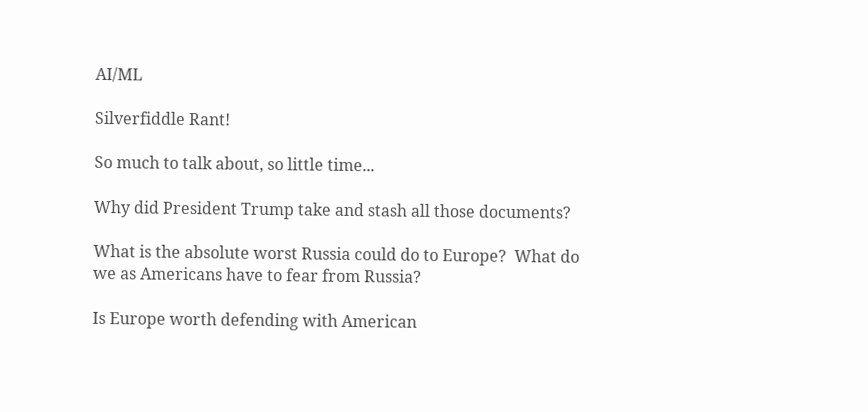AI/ML

Silverfiddle Rant!

So much to talk about, so little time...

Why did President Trump take and stash all those documents?

What is the absolute worst Russia could do to Europe?  What do we as Americans have to fear from Russia?

Is Europe worth defending with American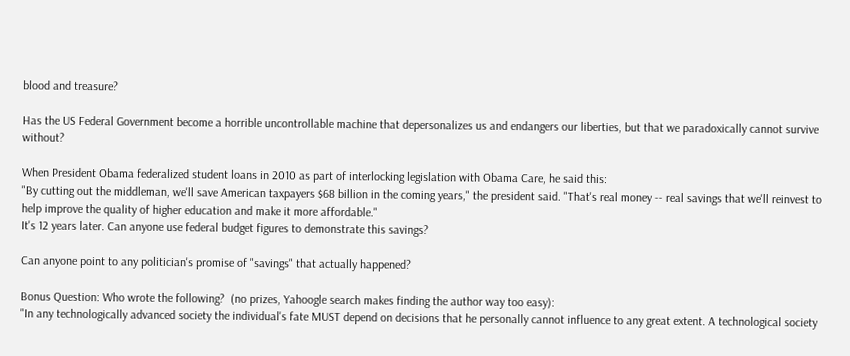blood and treasure?

Has the US Federal Government become a horrible uncontrollable machine that depersonalizes us and endangers our liberties, but that we paradoxically cannot survive without?

When President Obama federalized student loans in 2010 as part of interlocking legislation with Obama Care, he said this:
"By cutting out the middleman, we'll save American taxpayers $68 billion in the coming years," the president said. "That's real money -- real savings that we'll reinvest to help improve the quality of higher education and make it more affordable."
It's 12 years later. Can anyone use federal budget figures to demonstrate this savings?

Can anyone point to any politician's promise of "savings" that actually happened?

Bonus Question: Who wrote the following?  (no prizes, Yahoogle search makes finding the author way too easy):
"In any technologically advanced society the individual's fate MUST depend on decisions that he personally cannot influence to any great extent. A technological society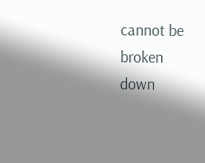cannot be broken down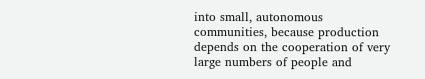into small, autonomous communities, because production depends on the cooperation of very large numbers of people and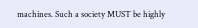machines. Such a society MUST be highly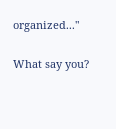organized..."

What say you?